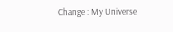Change : My Universe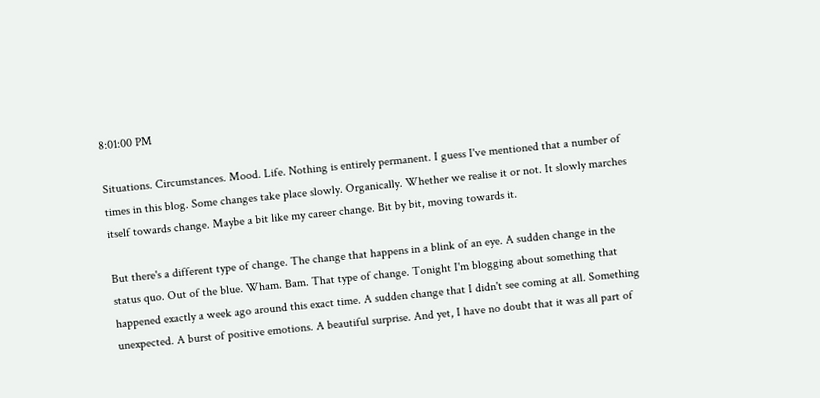8:01:00 PM

Situations. Circumstances. Mood. Life. Nothing is entirely permanent. I guess I've mentioned that a number of times in this blog. Some changes take place slowly. Organically. Whether we realise it or not. It slowly marches itself towards change. Maybe a bit like my career change. Bit by bit, moving towards it.

But there's a different type of change. The change that happens in a blink of an eye. A sudden change in the status quo. Out of the blue. Wham. Bam. That type of change. Tonight I'm blogging about something that happened exactly a week ago around this exact time. A sudden change that I didn't see coming at all. Something unexpected. A burst of positive emotions. A beautiful surprise. And yet, I have no doubt that it was all part of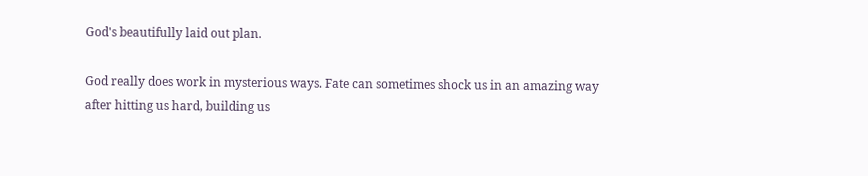God's beautifully laid out plan.

God really does work in mysterious ways. Fate can sometimes shock us in an amazing way after hitting us hard, building us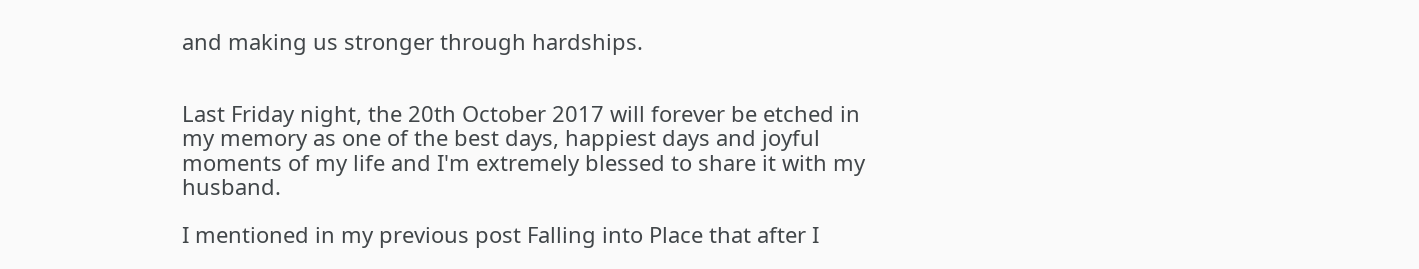and making us stronger through hardships.


Last Friday night, the 20th October 2017 will forever be etched in my memory as one of the best days, happiest days and joyful moments of my life and I'm extremely blessed to share it with my husband.

I mentioned in my previous post Falling into Place that after I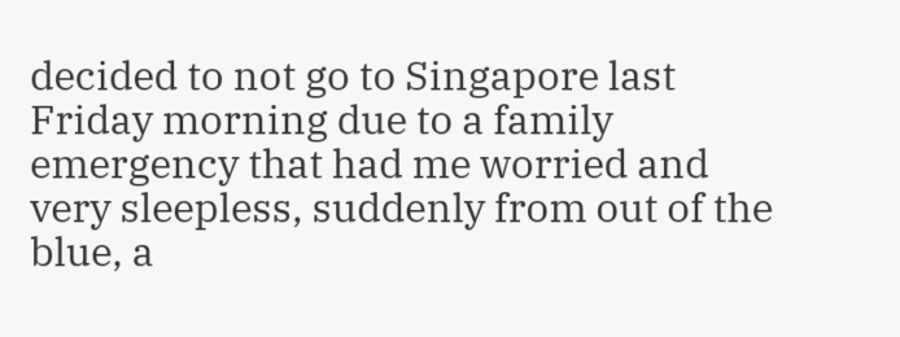decided to not go to Singapore last Friday morning due to a family emergency that had me worried and very sleepless, suddenly from out of the blue, a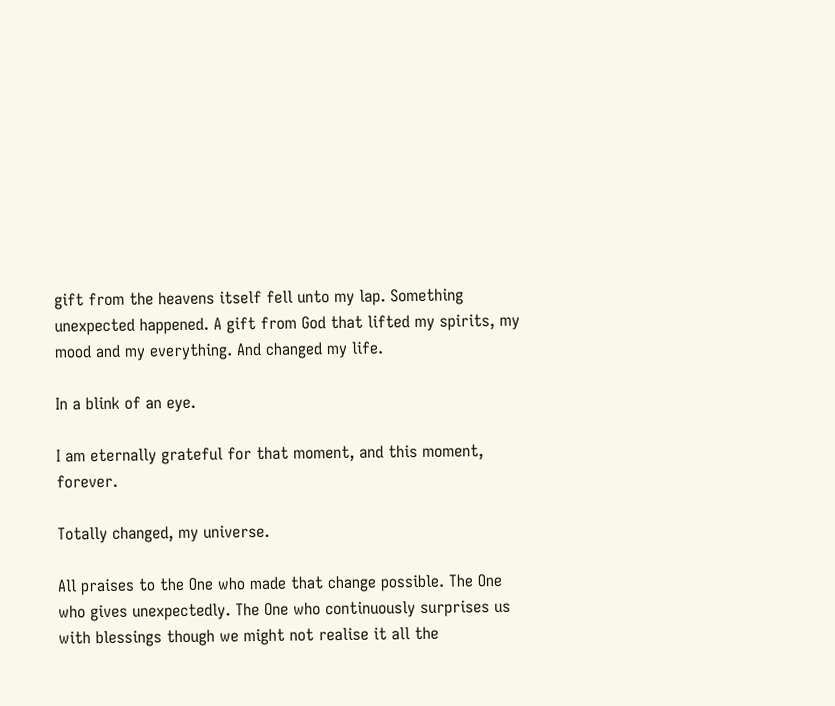gift from the heavens itself fell unto my lap. Something unexpected happened. A gift from God that lifted my spirits, my mood and my everything. And changed my life.

In a blink of an eye.

I am eternally grateful for that moment, and this moment, forever.

Totally changed, my universe.

All praises to the One who made that change possible. The One who gives unexpectedly. The One who continuously surprises us with blessings though we might not realise it all the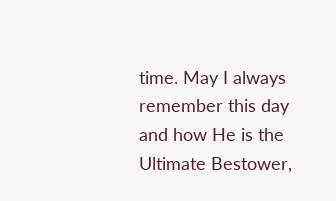time. May I always remember this day and how He is the Ultimate Bestower,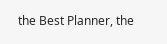the Best Planner, the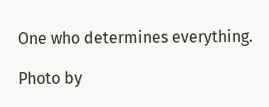One who determines everything.

Photo by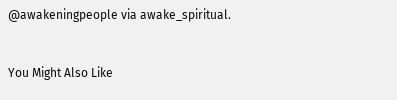@awakeningpeople via awake_spiritual.


You Might Also Like